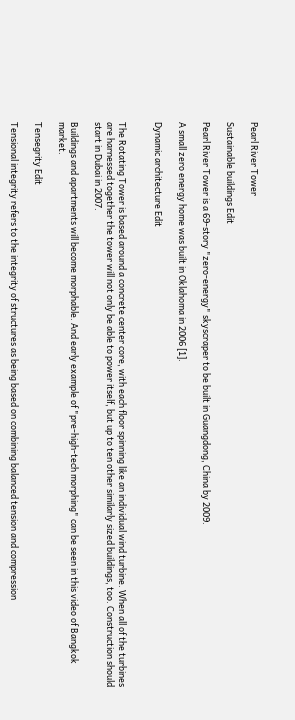Pearl River Tower

Sustainable buildings Edit

Pearl River Tower is a 69-story "zero-energy" skyscraper to be built in Guangdong, China by 2009.

A small zero energy home was built in Oklahoma in 2006 [1].

Dynamic architecture Edit


The Rotating Tower is based around a concrete center core, with each floor spinning like an individual wind turbine. When all of the turbines are harnessed together the tower will not only be able to power itself, but up to ten other similarly sized buildings, too. Construction should start in Dubai in 2007.

Buildings and apartments will become morphable. And early example of "pre-high-tech morphing" can be seen in this video of Bangkok market.

Tensegrity Edit

Tensional integrity refers to the integrity of structures as being based on combining balanced tension and compression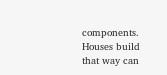components. Houses build that way can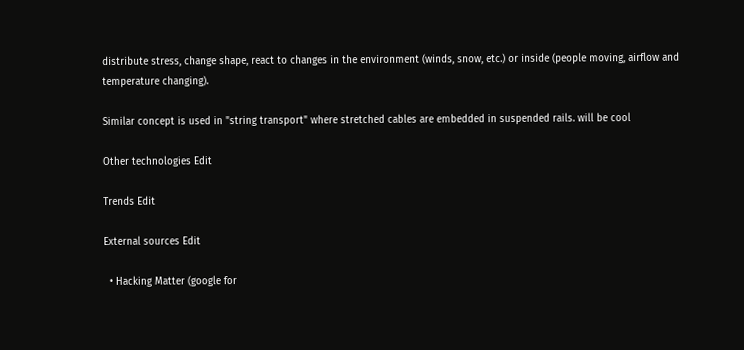distribute stress, change shape, react to changes in the environment (winds, snow, etc.) or inside (people moving, airflow and temperature changing).

Similar concept is used in "string transport" where stretched cables are embedded in suspended rails. will be cool

Other technologies Edit

Trends Edit

External sources Edit

  • Hacking Matter (google for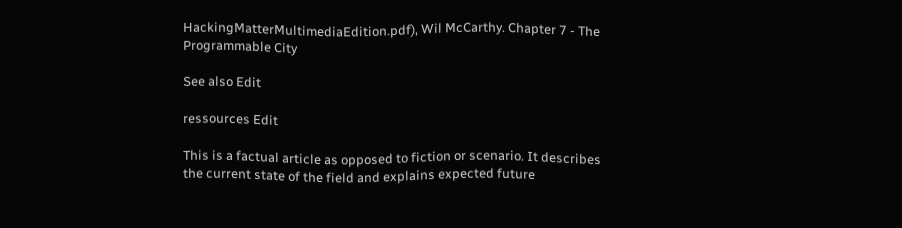HackingMatterMultimediaEdition.pdf), Wil McCarthy. Chapter 7 - The Programmable City

See also Edit

ressources Edit

This is a factual article as opposed to fiction or scenario. It describes the current state of the field and explains expected future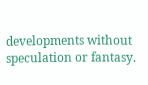developments without speculation or fantasy.